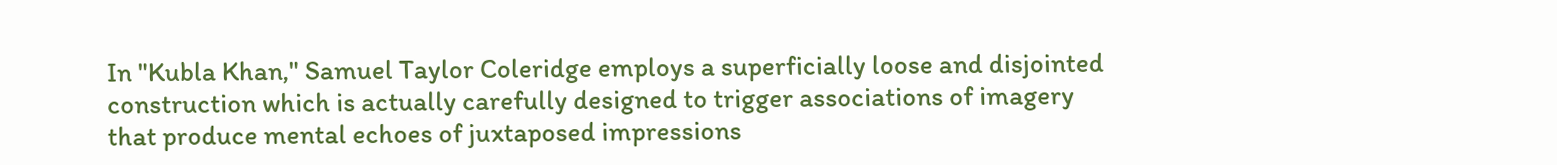In "Kubla Khan," Samuel Taylor Coleridge employs a superficially loose and disjointed construction which is actually carefully designed to trigger associations of imagery that produce mental echoes of juxtaposed impressions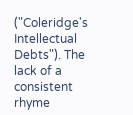("Coleridge's Intellectual Debts"). The lack of a consistent rhyme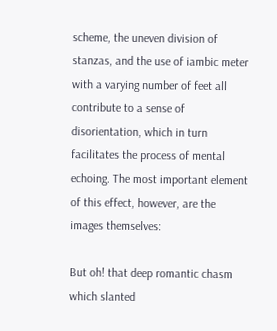scheme, the uneven division of stanzas, and the use of iambic meter with a varying number of feet all contribute to a sense of disorientation, which in turn facilitates the process of mental echoing. The most important element of this effect, however, are the images themselves:

But oh! that deep romantic chasm which slanted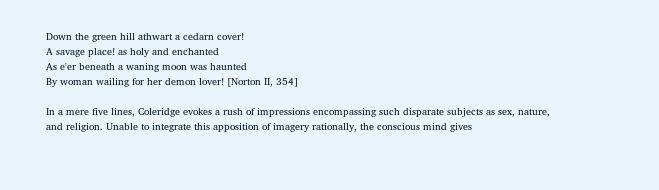Down the green hill athwart a cedarn cover!
A savage place! as holy and enchanted
As e'er beneath a waning moon was haunted
By woman wailing for her demon lover! [Norton II, 354]

In a mere five lines, Coleridge evokes a rush of impressions encompassing such disparate subjects as sex, nature, and religion. Unable to integrate this apposition of imagery rationally, the conscious mind gives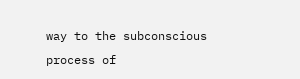way to the subconscious process of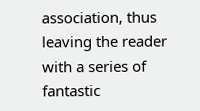association, thus leaving the reader with a series of fantastic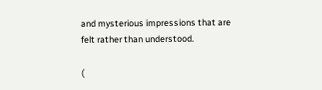and mysterious impressions that are felt rather than understood.

(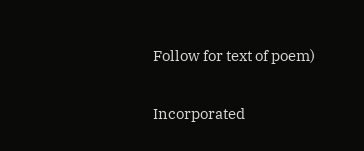Follow for text of poem)

Incorporated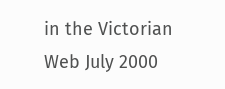in the Victorian Web July 2000